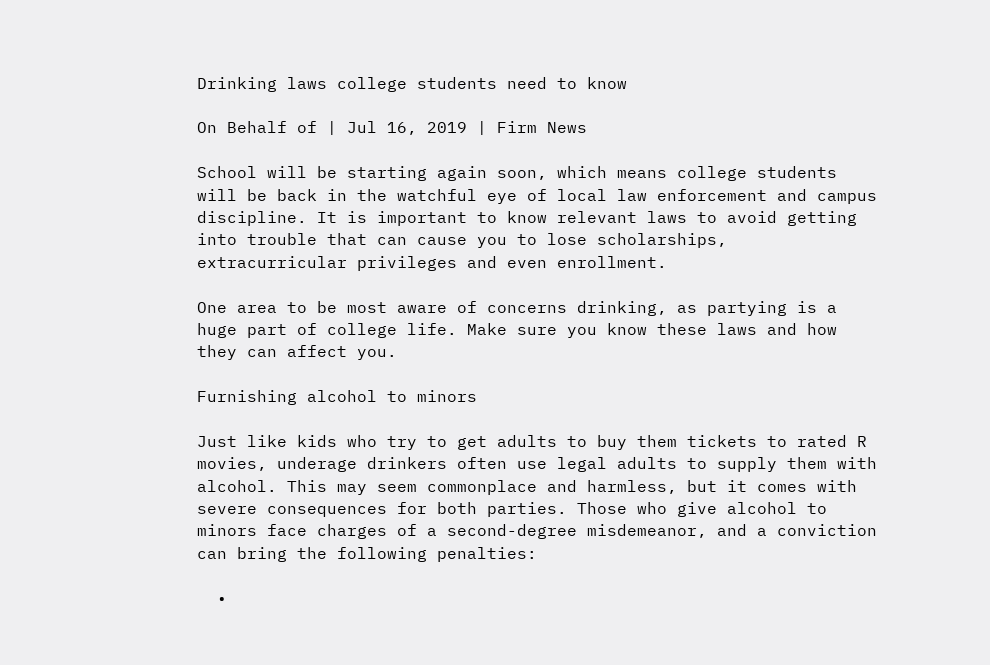Drinking laws college students need to know

On Behalf of | Jul 16, 2019 | Firm News

School will be starting again soon, which means college students will be back in the watchful eye of local law enforcement and campus discipline. It is important to know relevant laws to avoid getting into trouble that can cause you to lose scholarships, extracurricular privileges and even enrollment.

One area to be most aware of concerns drinking, as partying is a huge part of college life. Make sure you know these laws and how they can affect you.

Furnishing alcohol to minors

Just like kids who try to get adults to buy them tickets to rated R movies, underage drinkers often use legal adults to supply them with alcohol. This may seem commonplace and harmless, but it comes with severe consequences for both parties. Those who give alcohol to minors face charges of a second-degree misdemeanor, and a conviction can bring the following penalties:

  •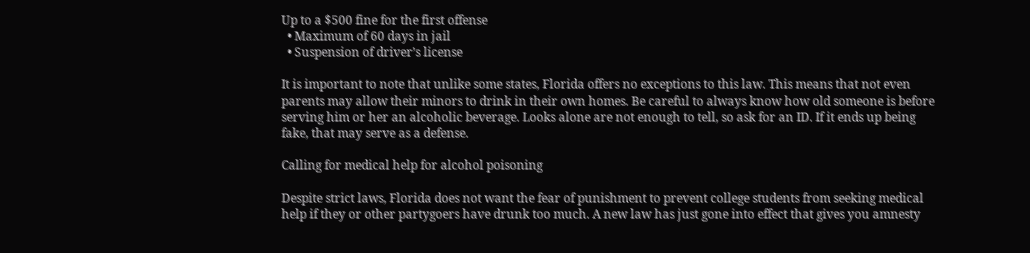Up to a $500 fine for the first offense
  • Maximum of 60 days in jail
  • Suspension of driver’s license

It is important to note that unlike some states, Florida offers no exceptions to this law. This means that not even parents may allow their minors to drink in their own homes. Be careful to always know how old someone is before serving him or her an alcoholic beverage. Looks alone are not enough to tell, so ask for an ID. If it ends up being fake, that may serve as a defense.

Calling for medical help for alcohol poisoning

Despite strict laws, Florida does not want the fear of punishment to prevent college students from seeking medical help if they or other partygoers have drunk too much. A new law has just gone into effect that gives you amnesty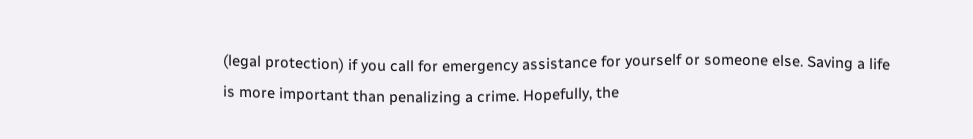(legal protection) if you call for emergency assistance for yourself or someone else. Saving a life is more important than penalizing a crime. Hopefully, the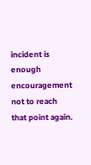incident is enough encouragement not to reach that point again.